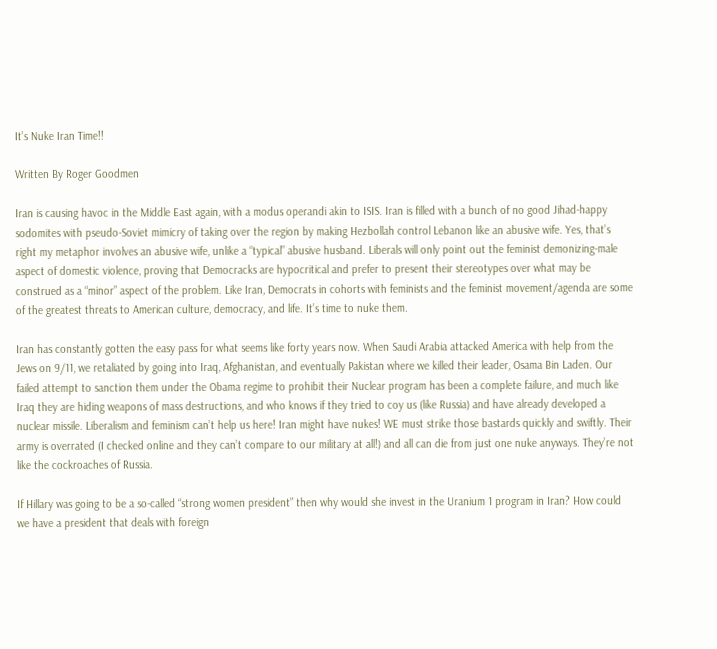It’s Nuke Iran Time!!

Written By Roger Goodmen

Iran is causing havoc in the Middle East again, with a modus operandi akin to ISIS. Iran is filled with a bunch of no good Jihad-happy sodomites with pseudo-Soviet mimicry of taking over the region by making Hezbollah control Lebanon like an abusive wife. Yes, that’s right my metaphor involves an abusive wife, unlike a “typical” abusive husband. Liberals will only point out the feminist demonizing-male aspect of domestic violence, proving that Democracks are hypocritical and prefer to present their stereotypes over what may be construed as a “minor” aspect of the problem. Like Iran, Democrats in cohorts with feminists and the feminist movement/agenda are some of the greatest threats to American culture, democracy, and life. It’s time to nuke them.

Iran has constantly gotten the easy pass for what seems like forty years now. When Saudi Arabia attacked America with help from the Jews on 9/11, we retaliated by going into Iraq, Afghanistan, and eventually Pakistan where we killed their leader, Osama Bin Laden. Our failed attempt to sanction them under the Obama regime to prohibit their Nuclear program has been a complete failure, and much like Iraq they are hiding weapons of mass destructions, and who knows if they tried to coy us (like Russia) and have already developed a nuclear missile. Liberalism and feminism can’t help us here! Iran might have nukes! WE must strike those bastards quickly and swiftly. Their army is overrated (I checked online and they can’t compare to our military at all!) and all can die from just one nuke anyways. They’re not like the cockroaches of Russia.

If Hillary was going to be a so-called “strong women president” then why would she invest in the Uranium 1 program in Iran? How could we have a president that deals with foreign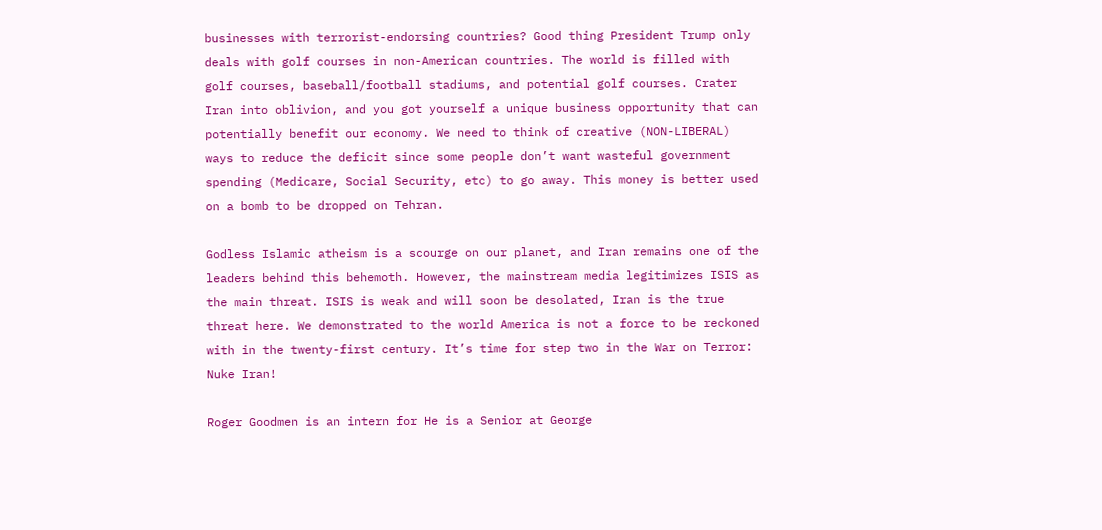businesses with terrorist-endorsing countries? Good thing President Trump only deals with golf courses in non-American countries. The world is filled with golf courses, baseball/football stadiums, and potential golf courses. Crater Iran into oblivion, and you got yourself a unique business opportunity that can potentially benefit our economy. We need to think of creative (NON-LIBERAL) ways to reduce the deficit since some people don’t want wasteful government spending (Medicare, Social Security, etc) to go away. This money is better used on a bomb to be dropped on Tehran.

Godless Islamic atheism is a scourge on our planet, and Iran remains one of the leaders behind this behemoth. However, the mainstream media legitimizes ISIS as the main threat. ISIS is weak and will soon be desolated, Iran is the true threat here. We demonstrated to the world America is not a force to be reckoned with in the twenty-first century. It’s time for step two in the War on Terror: Nuke Iran!

Roger Goodmen is an intern for He is a Senior at George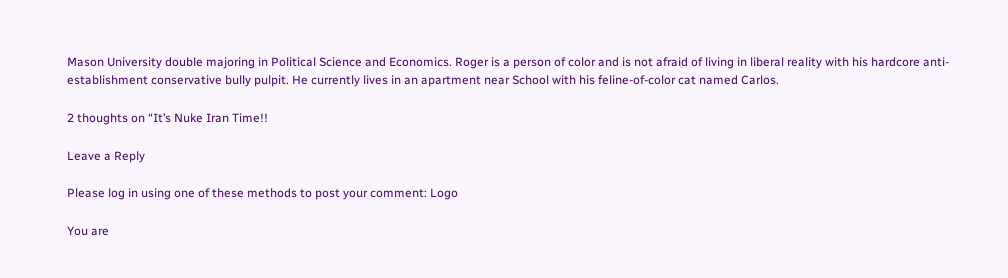Mason University double majoring in Political Science and Economics. Roger is a person of color and is not afraid of living in liberal reality with his hardcore anti-establishment conservative bully pulpit. He currently lives in an apartment near School with his feline-of-color cat named Carlos.

2 thoughts on “It’s Nuke Iran Time!!

Leave a Reply

Please log in using one of these methods to post your comment: Logo

You are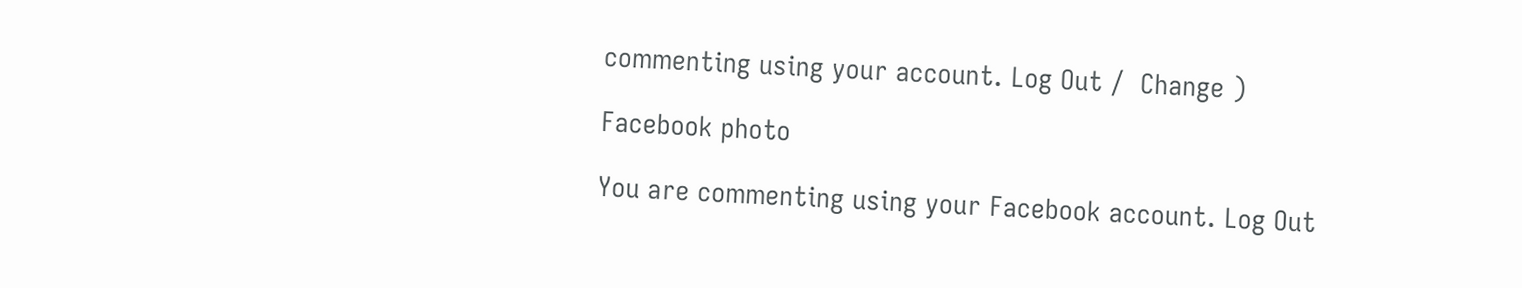commenting using your account. Log Out /  Change )

Facebook photo

You are commenting using your Facebook account. Log Out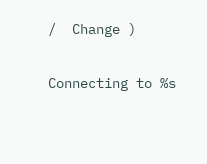/  Change )

Connecting to %s